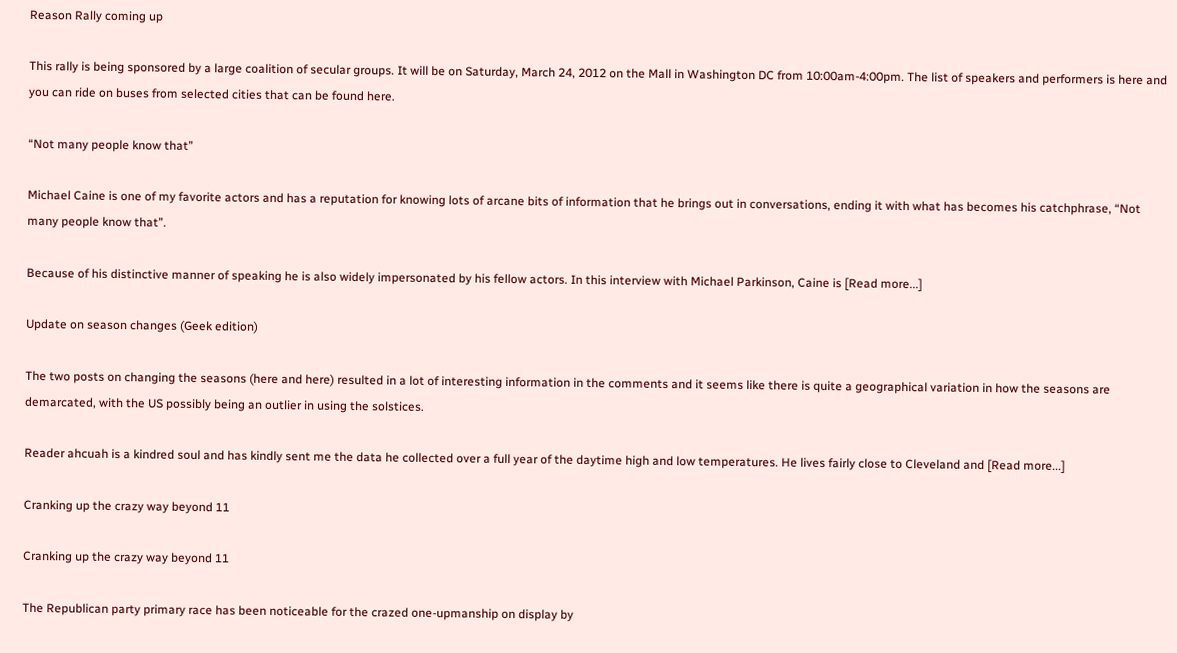Reason Rally coming up

This rally is being sponsored by a large coalition of secular groups. It will be on Saturday, March 24, 2012 on the Mall in Washington DC from 10:00am-4:00pm. The list of speakers and performers is here and you can ride on buses from selected cities that can be found here.

“Not many people know that”

Michael Caine is one of my favorite actors and has a reputation for knowing lots of arcane bits of information that he brings out in conversations, ending it with what has becomes his catchphrase, “Not many people know that”.

Because of his distinctive manner of speaking he is also widely impersonated by his fellow actors. In this interview with Michael Parkinson, Caine is [Read more...]

Update on season changes (Geek edition)

The two posts on changing the seasons (here and here) resulted in a lot of interesting information in the comments and it seems like there is quite a geographical variation in how the seasons are demarcated, with the US possibly being an outlier in using the solstices.

Reader ahcuah is a kindred soul and has kindly sent me the data he collected over a full year of the daytime high and low temperatures. He lives fairly close to Cleveland and [Read more...]

Cranking up the crazy way beyond 11

Cranking up the crazy way beyond 11

The Republican party primary race has been noticeable for the crazed one-upmanship on display by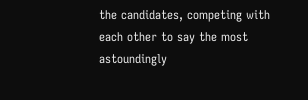the candidates, competing with each other to say the most astoundingly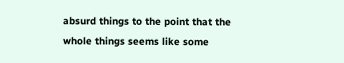absurd things to the point that the whole things seems like some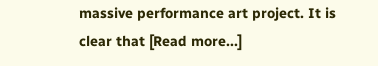massive performance art project. It is clear that [Read more...]